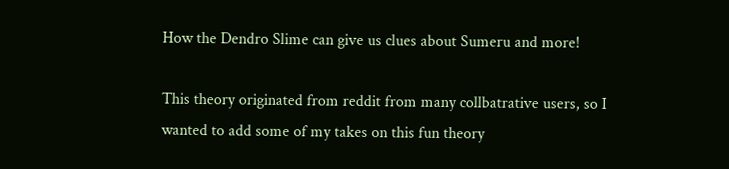How the Dendro Slime can give us clues about Sumeru and more!

This theory originated from reddit from many collbatrative users, so I wanted to add some of my takes on this fun theory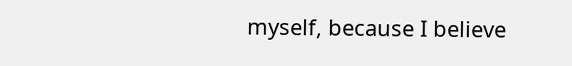myself, because I believe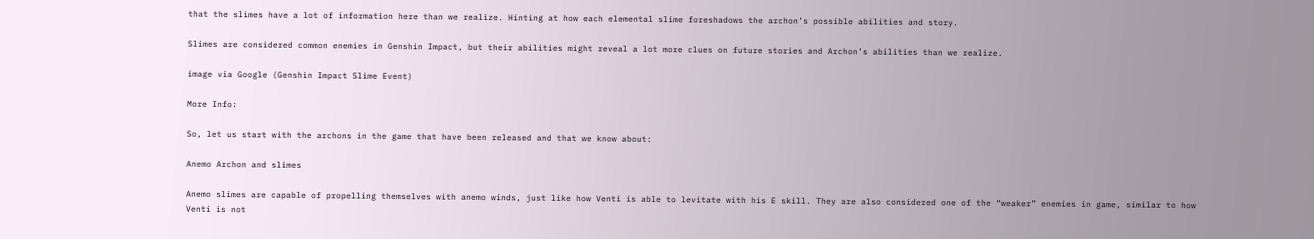that the slimes have a lot of information here than we realize. Hinting at how each elemental slime foreshadows the archon’s possible abilities and story.

Slimes are considered common enemies in Genshin Impact, but their abilities might reveal a lot more clues on future stories and Archon’s abilities than we realize.

image via Google (Genshin Impact Slime Event)

More Info:

So, let us start with the archons in the game that have been released and that we know about:

Anemo Archon and slimes

Anemo slimes are capable of propelling themselves with anemo winds, just like how Venti is able to levitate with his E skill. They are also considered one of the “weaker” enemies in game, similar to how Venti is not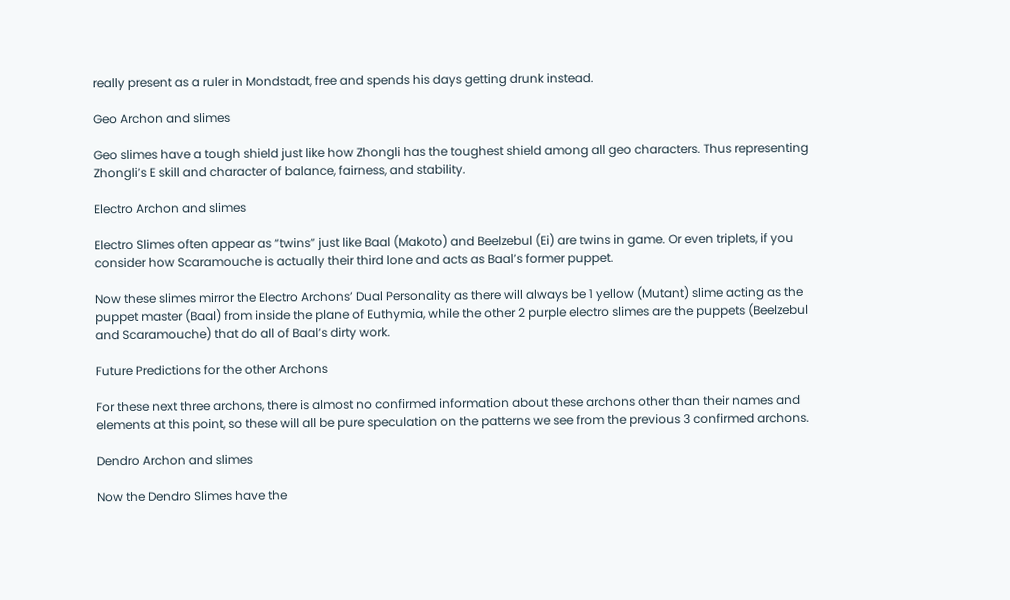really present as a ruler in Mondstadt, free and spends his days getting drunk instead.

Geo Archon and slimes

Geo slimes have a tough shield just like how Zhongli has the toughest shield among all geo characters. Thus representing Zhongli’s E skill and character of balance, fairness, and stability.

Electro Archon and slimes

Electro Slimes often appear as “twins” just like Baal (Makoto) and Beelzebul (Ei) are twins in game. Or even triplets, if you consider how Scaramouche is actually their third lone and acts as Baal’s former puppet.

Now these slimes mirror the Electro Archons’ Dual Personality as there will always be 1 yellow (Mutant) slime acting as the puppet master (Baal) from inside the plane of Euthymia, while the other 2 purple electro slimes are the puppets (Beelzebul and Scaramouche) that do all of Baal’s dirty work.

Future Predictions for the other Archons

For these next three archons, there is almost no confirmed information about these archons other than their names and elements at this point, so these will all be pure speculation on the patterns we see from the previous 3 confirmed archons.

Dendro Archon and slimes

Now the Dendro Slimes have the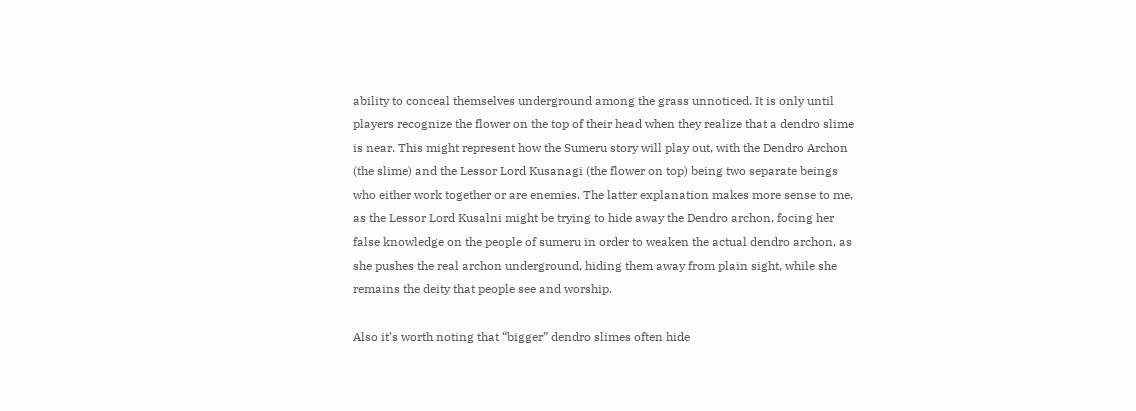ability to conceal themselves underground among the grass unnoticed. It is only until players recognize the flower on the top of their head when they realize that a dendro slime is near. This might represent how the Sumeru story will play out, with the Dendro Archon (the slime) and the Lessor Lord Kusanagi (the flower on top) being two separate beings who either work together or are enemies. The latter explanation makes more sense to me, as the Lessor Lord Kusalni might be trying to hide away the Dendro archon, focing her false knowledge on the people of sumeru in order to weaken the actual dendro archon, as she pushes the real archon underground, hiding them away from plain sight, while she remains the deity that people see and worship.

Also it’s worth noting that “bigger” dendro slimes often hide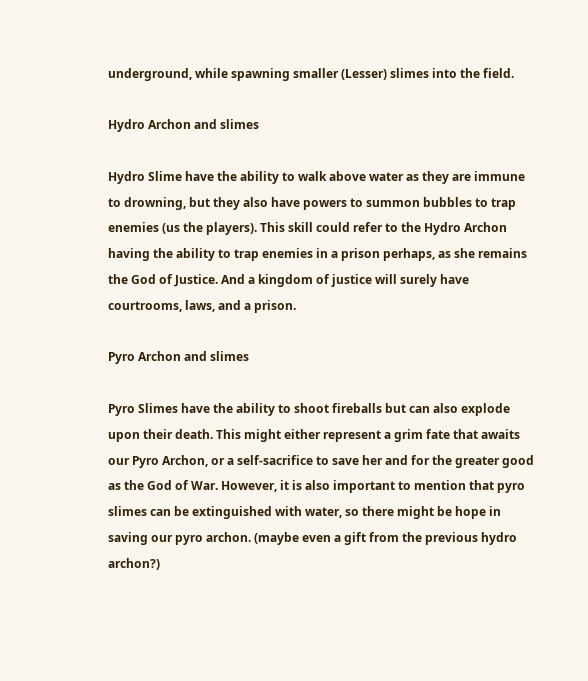underground, while spawning smaller (Lesser) slimes into the field.

Hydro Archon and slimes

Hydro Slime have the ability to walk above water as they are immune to drowning, but they also have powers to summon bubbles to trap enemies (us the players). This skill could refer to the Hydro Archon having the ability to trap enemies in a prison perhaps, as she remains the God of Justice. And a kingdom of justice will surely have courtrooms, laws, and a prison.

Pyro Archon and slimes

Pyro Slimes have the ability to shoot fireballs but can also explode upon their death. This might either represent a grim fate that awaits our Pyro Archon, or a self-sacrifice to save her and for the greater good as the God of War. However, it is also important to mention that pyro slimes can be extinguished with water, so there might be hope in saving our pyro archon. (maybe even a gift from the previous hydro archon?)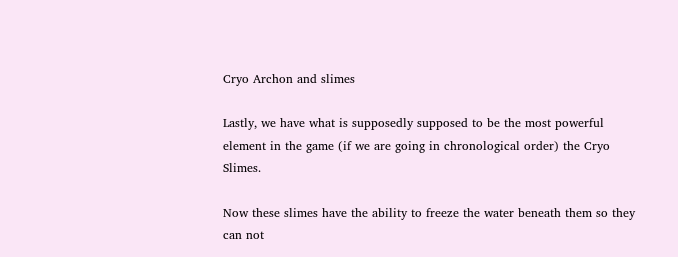Cryo Archon and slimes

Lastly, we have what is supposedly supposed to be the most powerful element in the game (if we are going in chronological order) the Cryo Slimes.

Now these slimes have the ability to freeze the water beneath them so they can not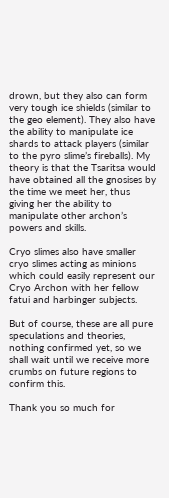drown, but they also can form very tough ice shields (similar to the geo element). They also have the ability to manipulate ice shards to attack players (similar to the pyro slime’s fireballs). My theory is that the Tsaritsa would have obtained all the gnosises by the time we meet her, thus giving her the ability to manipulate other archon’s powers and skills.

Cryo slimes also have smaller cryo slimes acting as minions which could easily represent our Cryo Archon with her fellow fatui and harbinger subjects.

But of course, these are all pure speculations and theories, nothing confirmed yet, so we shall wait until we receive more crumbs on future regions to confirm this.

Thank you so much for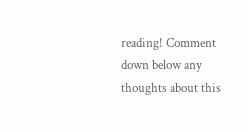reading! Comment down below any thoughts about this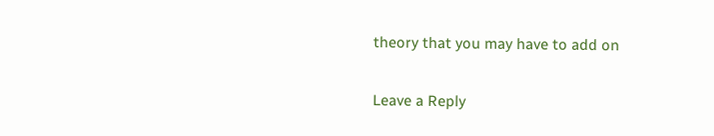theory that you may have to add on

Leave a Reply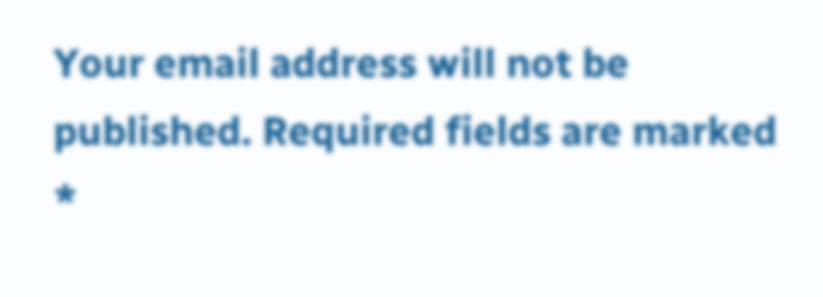Your email address will not be published. Required fields are marked *